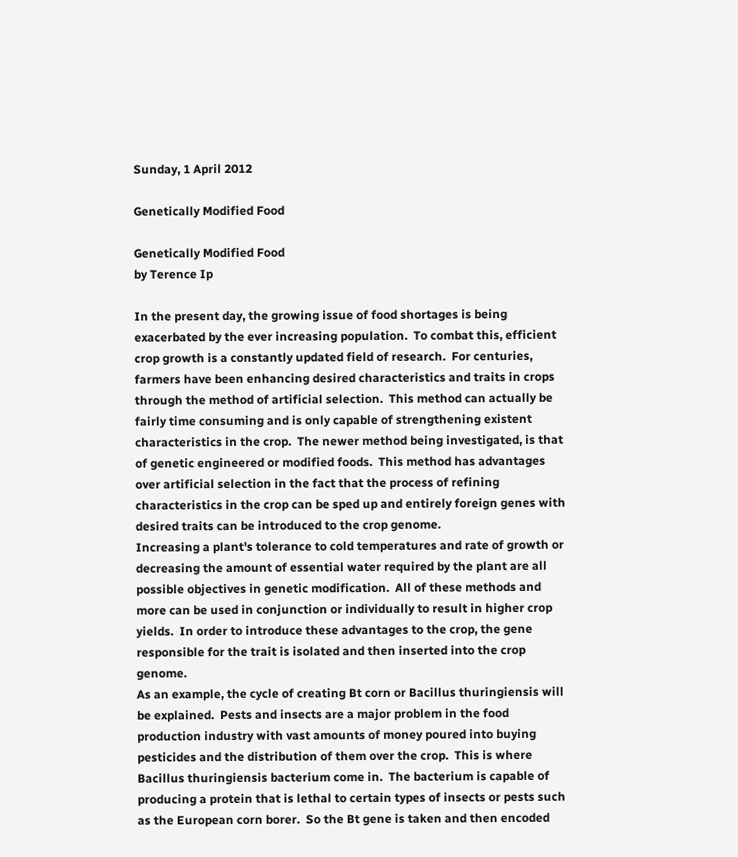Sunday, 1 April 2012

Genetically Modified Food

Genetically Modified Food
by Terence Ip

In the present day, the growing issue of food shortages is being exacerbated by the ever increasing population.  To combat this, efficient crop growth is a constantly updated field of research.  For centuries, farmers have been enhancing desired characteristics and traits in crops through the method of artificial selection.  This method can actually be fairly time consuming and is only capable of strengthening existent characteristics in the crop.  The newer method being investigated, is that of genetic engineered or modified foods.  This method has advantages over artificial selection in the fact that the process of refining characteristics in the crop can be sped up and entirely foreign genes with desired traits can be introduced to the crop genome.
Increasing a plant's tolerance to cold temperatures and rate of growth or decreasing the amount of essential water required by the plant are all possible objectives in genetic modification.  All of these methods and more can be used in conjunction or individually to result in higher crop yields.  In order to introduce these advantages to the crop, the gene responsible for the trait is isolated and then inserted into the crop genome.
As an example, the cycle of creating Bt corn or Bacillus thuringiensis will be explained.  Pests and insects are a major problem in the food production industry with vast amounts of money poured into buying pesticides and the distribution of them over the crop.  This is where Bacillus thuringiensis bacterium come in.  The bacterium is capable of producing a protein that is lethal to certain types of insects or pests such as the European corn borer.  So the Bt gene is taken and then encoded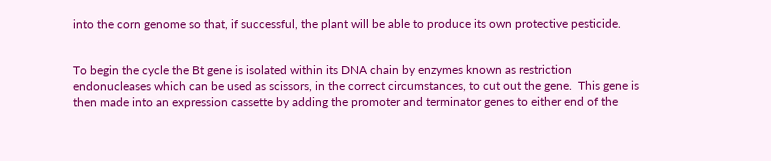into the corn genome so that, if successful, the plant will be able to produce its own protective pesticide.


To begin the cycle the Bt gene is isolated within its DNA chain by enzymes known as restriction endonucleases which can be used as scissors, in the correct circumstances, to cut out the gene.  This gene is then made into an expression cassette by adding the promoter and terminator genes to either end of the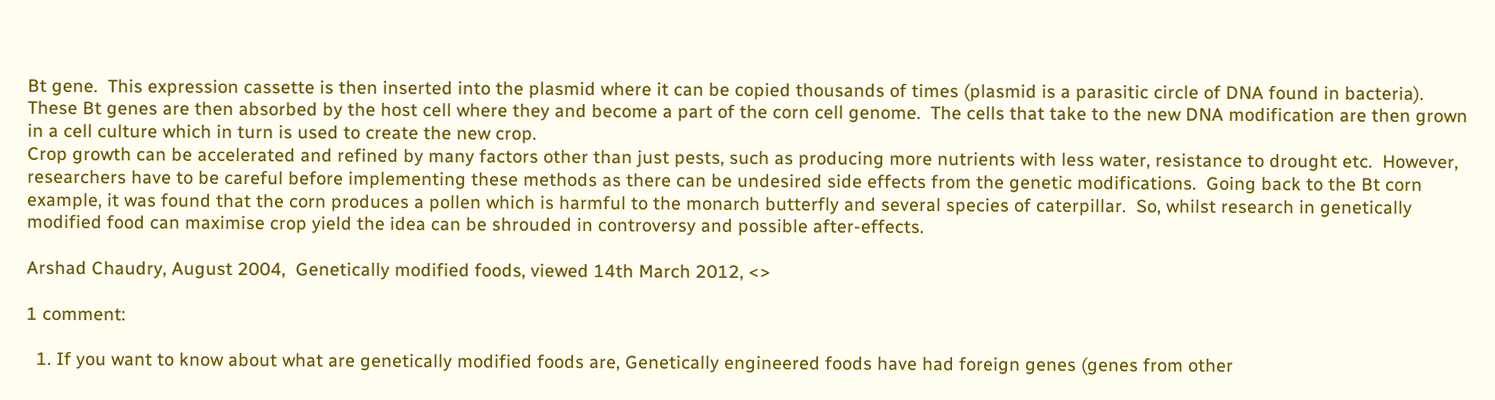Bt gene.  This expression cassette is then inserted into the plasmid where it can be copied thousands of times (plasmid is a parasitic circle of DNA found in bacteria).  These Bt genes are then absorbed by the host cell where they and become a part of the corn cell genome.  The cells that take to the new DNA modification are then grown in a cell culture which in turn is used to create the new crop.
Crop growth can be accelerated and refined by many factors other than just pests, such as producing more nutrients with less water, resistance to drought etc.  However, researchers have to be careful before implementing these methods as there can be undesired side effects from the genetic modifications.  Going back to the Bt corn example, it was found that the corn produces a pollen which is harmful to the monarch butterfly and several species of caterpillar.  So, whilst research in genetically modified food can maximise crop yield the idea can be shrouded in controversy and possible after-effects.

Arshad Chaudry, August 2004,  Genetically modified foods, viewed 14th March 2012, <>

1 comment:

  1. If you want to know about what are genetically modified foods are, Genetically engineered foods have had foreign genes (genes from other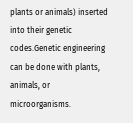plants or animals) inserted into their genetic codes.Genetic engineering can be done with plants, animals, or microorganisms.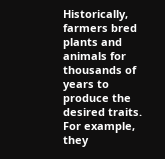Historically, farmers bred plants and animals for thousands of years to produce the desired traits. For example, they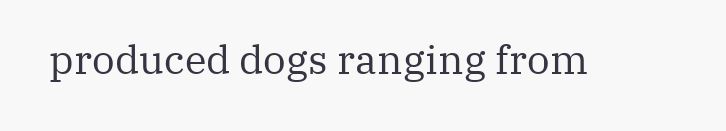produced dogs ranging from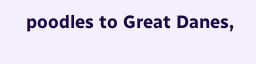poodles to Great Danes,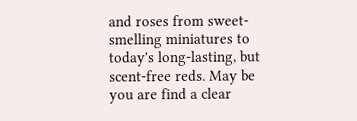and roses from sweet-smelling miniatures to today's long-lasting, but scent-free reds. May be you are find a clear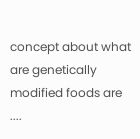concept about what are genetically modified foods are ....